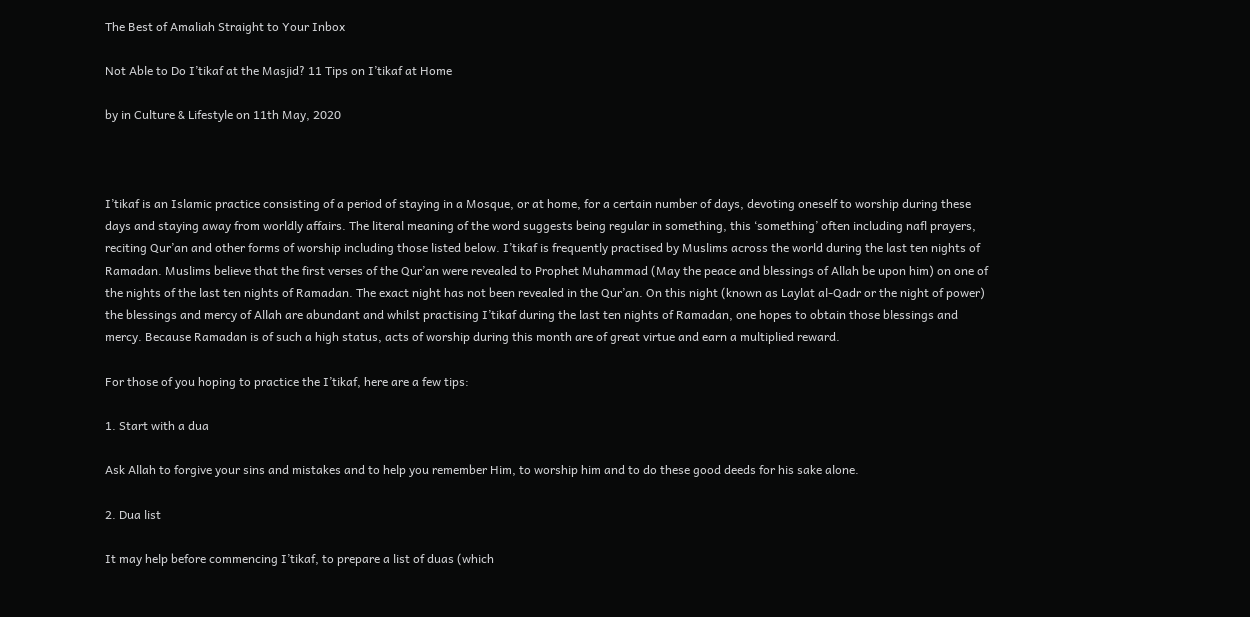The Best of Amaliah Straight to Your Inbox

Not Able to Do I’tikaf at the Masjid? 11 Tips on I’tikaf at Home

by in Culture & Lifestyle on 11th May, 2020



I’tikaf is an Islamic practice consisting of a period of staying in a Mosque, or at home, for a certain number of days, devoting oneself to worship during these days and staying away from worldly affairs. The literal meaning of the word suggests being regular in something, this ‘something’ often including nafl prayers, reciting Qur’an and other forms of worship including those listed below. I’tikaf is frequently practised by Muslims across the world during the last ten nights of Ramadan. Muslims believe that the first verses of the Qur’an were revealed to Prophet Muhammad (May the peace and blessings of Allah be upon him) on one of the nights of the last ten nights of Ramadan. The exact night has not been revealed in the Qur’an. On this night (known as Laylat al-Qadr or the night of power) the blessings and mercy of Allah are abundant and whilst practising I’tikaf during the last ten nights of Ramadan, one hopes to obtain those blessings and mercy. Because Ramadan is of such a high status, acts of worship during this month are of great virtue and earn a multiplied reward.

For those of you hoping to practice the I’tikaf, here are a few tips:

1. Start with a dua

Ask Allah to forgive your sins and mistakes and to help you remember Him, to worship him and to do these good deeds for his sake alone.

2. Dua list

It may help before commencing I’tikaf, to prepare a list of duas (which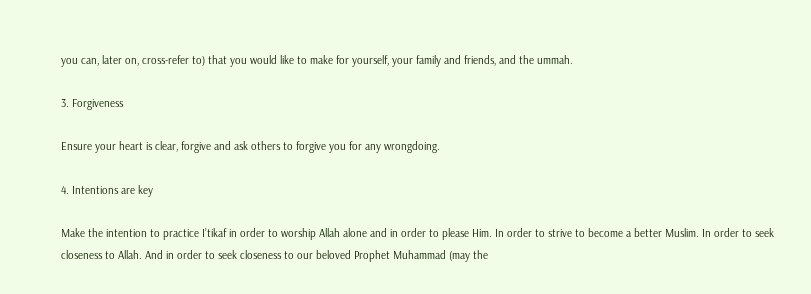you can, later on, cross-refer to) that you would like to make for yourself, your family and friends, and the ummah.

3. Forgiveness

Ensure your heart is clear, forgive and ask others to forgive you for any wrongdoing.

4. Intentions are key

Make the intention to practice I’tikaf in order to worship Allah alone and in order to please Him. In order to strive to become a better Muslim. In order to seek closeness to Allah. And in order to seek closeness to our beloved Prophet Muhammad (may the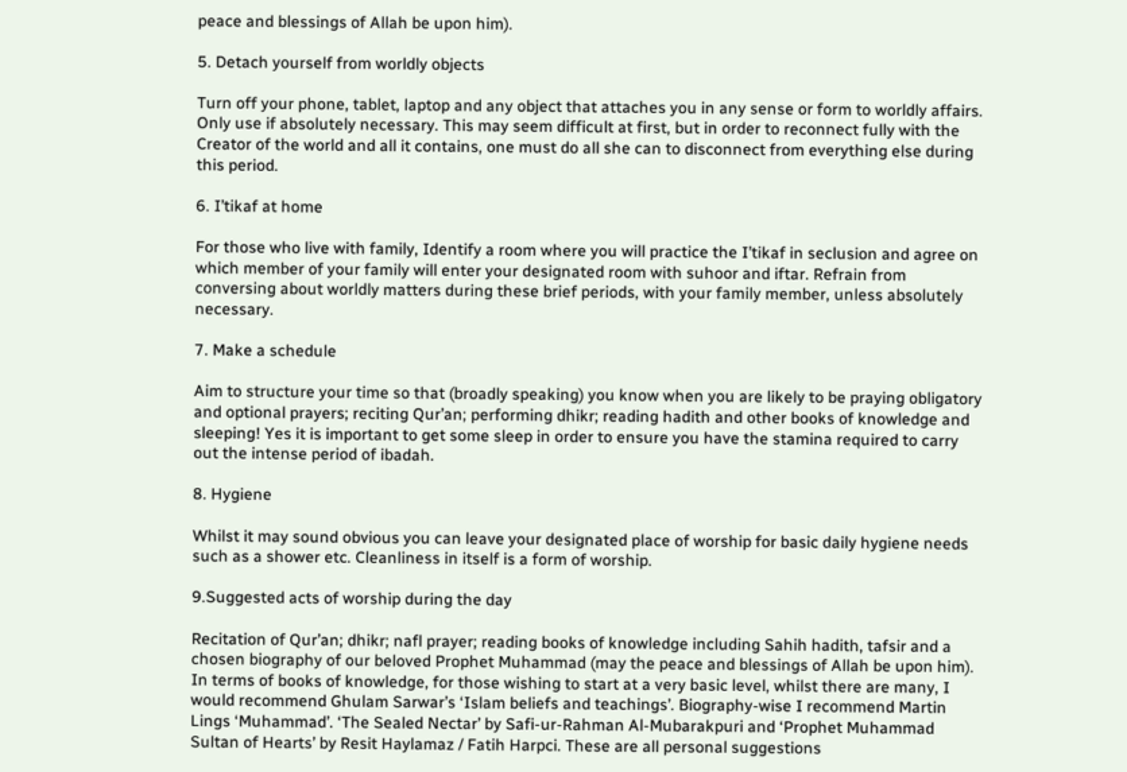peace and blessings of Allah be upon him).

5. Detach yourself from worldly objects

Turn off your phone, tablet, laptop and any object that attaches you in any sense or form to worldly affairs. Only use if absolutely necessary. This may seem difficult at first, but in order to reconnect fully with the Creator of the world and all it contains, one must do all she can to disconnect from everything else during this period.

6. I’tikaf at home

For those who live with family, Identify a room where you will practice the I’tikaf in seclusion and agree on which member of your family will enter your designated room with suhoor and iftar. Refrain from conversing about worldly matters during these brief periods, with your family member, unless absolutely necessary.

7. Make a schedule

Aim to structure your time so that (broadly speaking) you know when you are likely to be praying obligatory and optional prayers; reciting Qur’an; performing dhikr; reading hadith and other books of knowledge and sleeping! Yes it is important to get some sleep in order to ensure you have the stamina required to carry out the intense period of ibadah.

8. Hygiene

Whilst it may sound obvious you can leave your designated place of worship for basic daily hygiene needs such as a shower etc. Cleanliness in itself is a form of worship.

9.Suggested acts of worship during the day

Recitation of Qur’an; dhikr; nafl prayer; reading books of knowledge including Sahih hadith, tafsir and a chosen biography of our beloved Prophet Muhammad (may the peace and blessings of Allah be upon him). In terms of books of knowledge, for those wishing to start at a very basic level, whilst there are many, I would recommend Ghulam Sarwar’s ‘Islam beliefs and teachings’. Biography-wise I recommend Martin Lings ‘Muhammad’. ‘The Sealed Nectar’ by Safi-ur-Rahman Al-Mubarakpuri and ‘Prophet Muhammad Sultan of Hearts’ by Resit Haylamaz / Fatih Harpci. These are all personal suggestions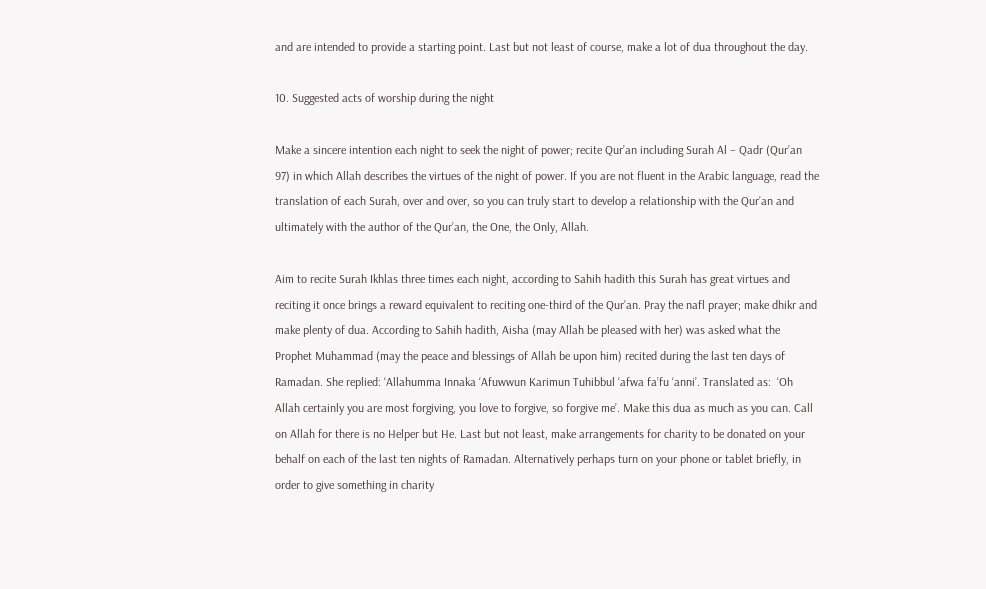and are intended to provide a starting point. Last but not least of course, make a lot of dua throughout the day.

10. Suggested acts of worship during the night

Make a sincere intention each night to seek the night of power; recite Qur’an including Surah Al – Qadr (Qur’an 97) in which Allah describes the virtues of the night of power. If you are not fluent in the Arabic language, read the translation of each Surah, over and over, so you can truly start to develop a relationship with the Qur’an and ultimately with the author of the Qur’an, the One, the Only, Allah.

Aim to recite Surah Ikhlas three times each night, according to Sahih hadith this Surah has great virtues and reciting it once brings a reward equivalent to reciting one-third of the Qur’an. Pray the nafl prayer; make dhikr and make plenty of dua. According to Sahih hadith, Aisha (may Allah be pleased with her) was asked what the Prophet Muhammad (may the peace and blessings of Allah be upon him) recited during the last ten days of Ramadan. She replied: ‘Allahumma Innaka ‘Afuwwun Karimun Tuhibbul ‘afwa fa’fu ‘anni’. Translated as:  ‘Oh Allah certainly you are most forgiving, you love to forgive, so forgive me’. Make this dua as much as you can. Call on Allah for there is no Helper but He. Last but not least, make arrangements for charity to be donated on your behalf on each of the last ten nights of Ramadan. Alternatively perhaps turn on your phone or tablet briefly, in order to give something in charity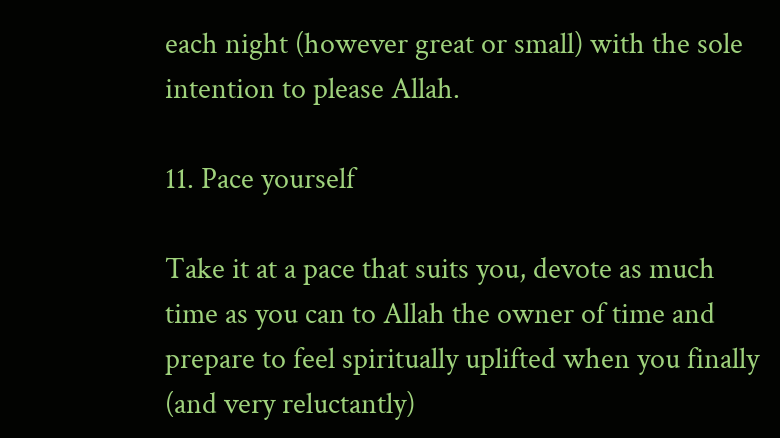each night (however great or small) with the sole intention to please Allah.

11. Pace yourself

Take it at a pace that suits you, devote as much time as you can to Allah the owner of time and prepare to feel spiritually uplifted when you finally (and very reluctantly)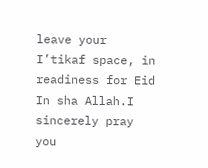leave your I’tikaf space, in readiness for Eid In sha Allah.I sincerely pray you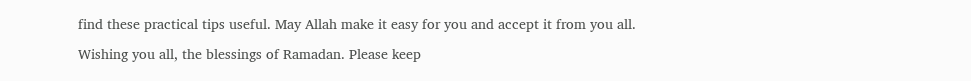find these practical tips useful. May Allah make it easy for you and accept it from you all.

Wishing you all, the blessings of Ramadan. Please keep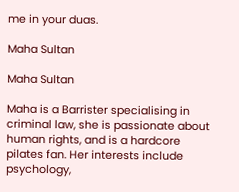me in your duas.

Maha Sultan

Maha Sultan

Maha is a Barrister specialising in criminal law, she is passionate about human rights, and is a hardcore pilates fan. Her interests include psychology,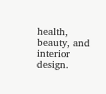health, beauty, and interior design.